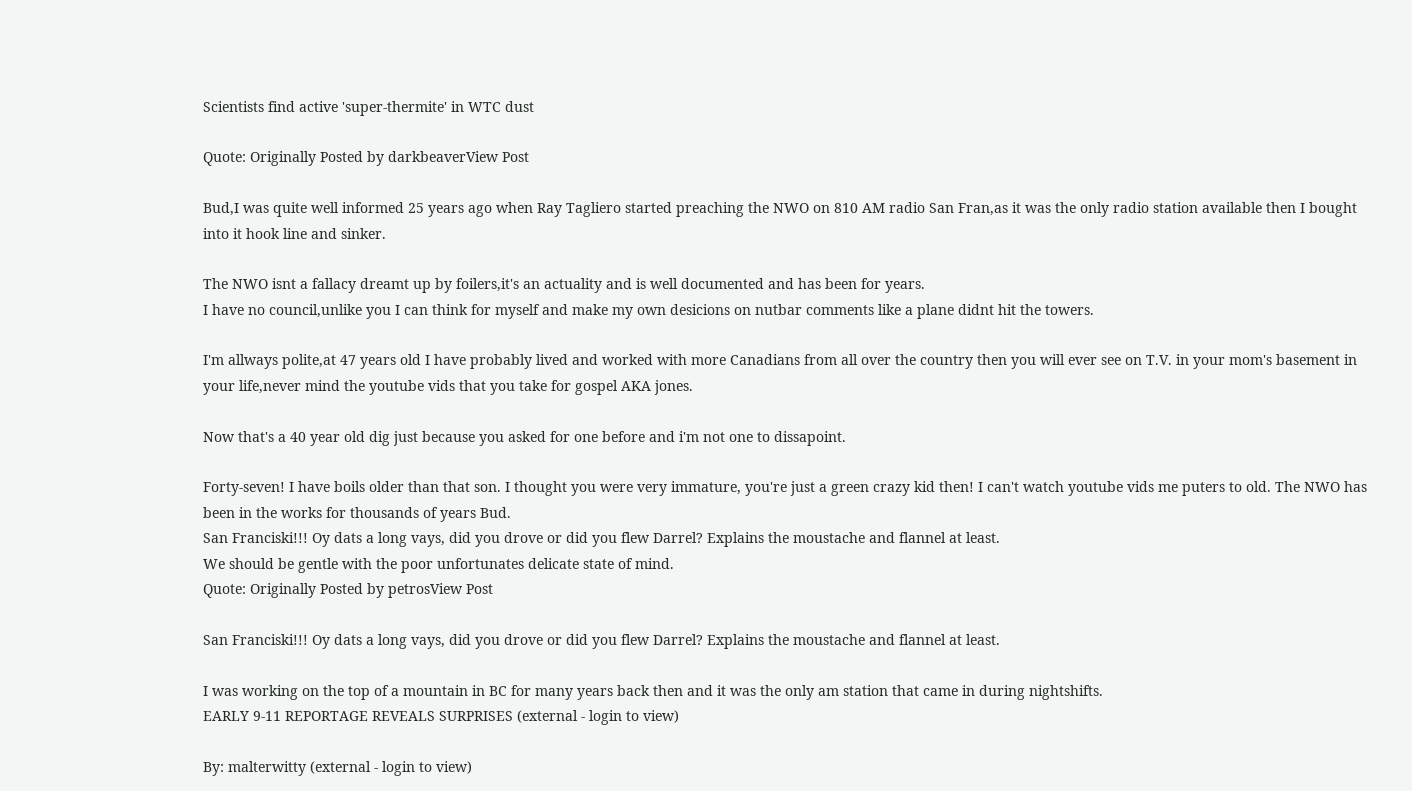Scientists find active 'super-thermite' in WTC dust

Quote: Originally Posted by darkbeaverView Post

Bud,I was quite well informed 25 years ago when Ray Tagliero started preaching the NWO on 810 AM radio San Fran,as it was the only radio station available then I bought into it hook line and sinker.

The NWO isnt a fallacy dreamt up by foilers,it's an actuality and is well documented and has been for years.
I have no council,unlike you I can think for myself and make my own desicions on nutbar comments like a plane didnt hit the towers.

I'm allways polite,at 47 years old I have probably lived and worked with more Canadians from all over the country then you will ever see on T.V. in your mom's basement in your life,never mind the youtube vids that you take for gospel AKA jones.

Now that's a 40 year old dig just because you asked for one before and i'm not one to dissapoint.

Forty-seven! I have boils older than that son. I thought you were very immature, you're just a green crazy kid then! I can't watch youtube vids me puters to old. The NWO has been in the works for thousands of years Bud.
San Franciski!!! Oy dats a long vays, did you drove or did you flew Darrel? Explains the moustache and flannel at least.
We should be gentle with the poor unfortunates delicate state of mind.
Quote: Originally Posted by petrosView Post

San Franciski!!! Oy dats a long vays, did you drove or did you flew Darrel? Explains the moustache and flannel at least.

I was working on the top of a mountain in BC for many years back then and it was the only am station that came in during nightshifts.
EARLY 9-11 REPORTAGE REVEALS SURPRISES (external - login to view)

By: malterwitty (external - login to view)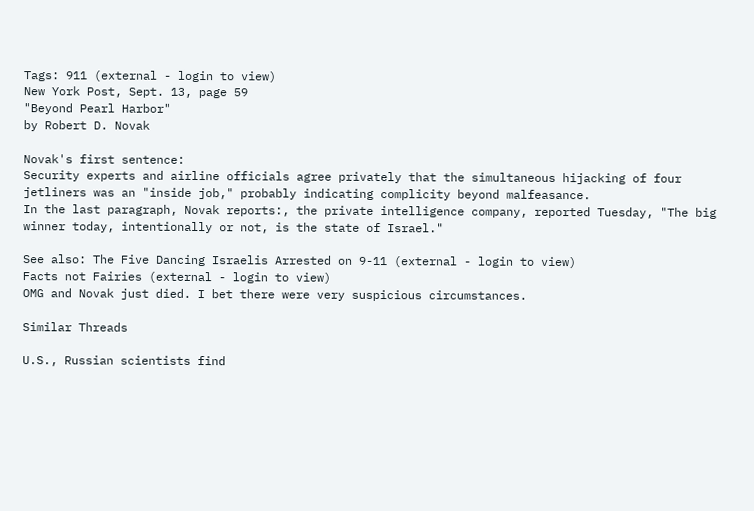Tags: 911 (external - login to view)
New York Post, Sept. 13, page 59
"Beyond Pearl Harbor"
by Robert D. Novak

Novak's first sentence:
Security experts and airline officials agree privately that the simultaneous hijacking of four jetliners was an "inside job," probably indicating complicity beyond malfeasance.
In the last paragraph, Novak reports:, the private intelligence company, reported Tuesday, "The big winner today, intentionally or not, is the state of Israel."

See also: The Five Dancing Israelis Arrested on 9-11 (external - login to view)
Facts not Fairies (external - login to view)
OMG and Novak just died. I bet there were very suspicious circumstances.

Similar Threads

U.S., Russian scientists find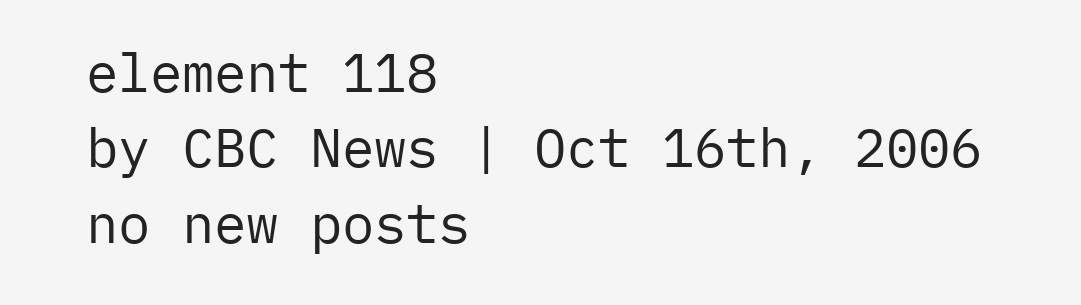element 118
by CBC News | Oct 16th, 2006
no new posts